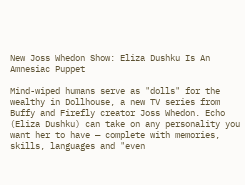New Joss Whedon Show: Eliza Dushku Is An Amnesiac Puppet

Mind-wiped humans serve as "dolls" for the wealthy in Dollhouse, a new TV series from Buffy and Firefly creator Joss Whedon. Echo (Eliza Dushku) can take on any personality you want her to have — complete with memories, skills, languages and "even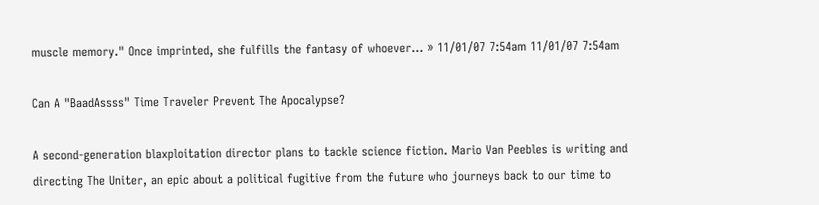muscle memory." Once imprinted, she fulfills the fantasy of whoever… » 11/01/07 7:54am 11/01/07 7:54am

Can A "BaadAssss" Time Traveler Prevent The Apocalypse?

A second-generation blaxploitation director plans to tackle science fiction. Mario Van Peebles is writing and directing The Uniter, an epic about a political fugitive from the future who journeys back to our time to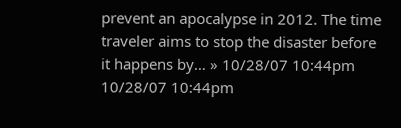prevent an apocalypse in 2012. The time traveler aims to stop the disaster before it happens by… » 10/28/07 10:44pm 10/28/07 10:44pm